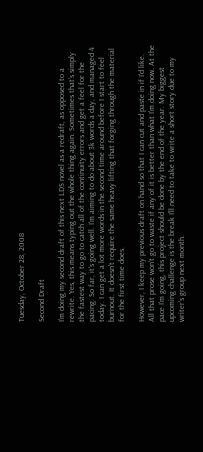Tuesday, October 28, 2008

Second Draft

I'm doing my second draft of this next LDS novel as a redraft, as opposed to a rewrite. Yes, this means typing out the whole thing again. Sometimes that's simply the fastest way to go to catch all of the continuity errors and get a feel for the pacing. So far, it's going well. I'm aiming to do about 3k words a day, and managed 4 today. I can get a lot more words in the second time around before I start to feel burnout. It doesn't require the same heavy lifting that forging through the material for the first time does.

However, I keep my previous draft on hand so that I can cut and paste in if I'd like. All that prose won't go to waste if any of it is better than what I'm doing now. At the pace I'm going, this project should be done by the end of the year. My biggest upcoming challenge is the break I'll need to take to write a short story due to my writer's group next month.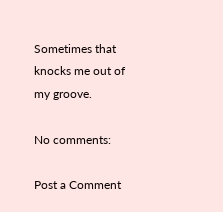Sometimes that knocks me out of my groove.

No comments:

Post a Comment